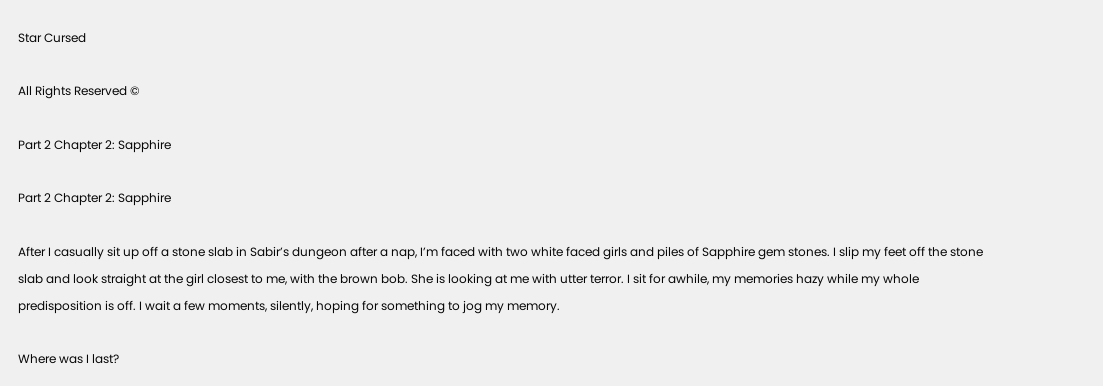Star Cursed

All Rights Reserved ©

Part 2 Chapter 2: Sapphire

Part 2 Chapter 2: Sapphire

After I casually sit up off a stone slab in Sabir’s dungeon after a nap, I’m faced with two white faced girls and piles of Sapphire gem stones. I slip my feet off the stone slab and look straight at the girl closest to me, with the brown bob. She is looking at me with utter terror. I sit for awhile, my memories hazy while my whole predisposition is off. I wait a few moments, silently, hoping for something to jog my memory.

Where was I last?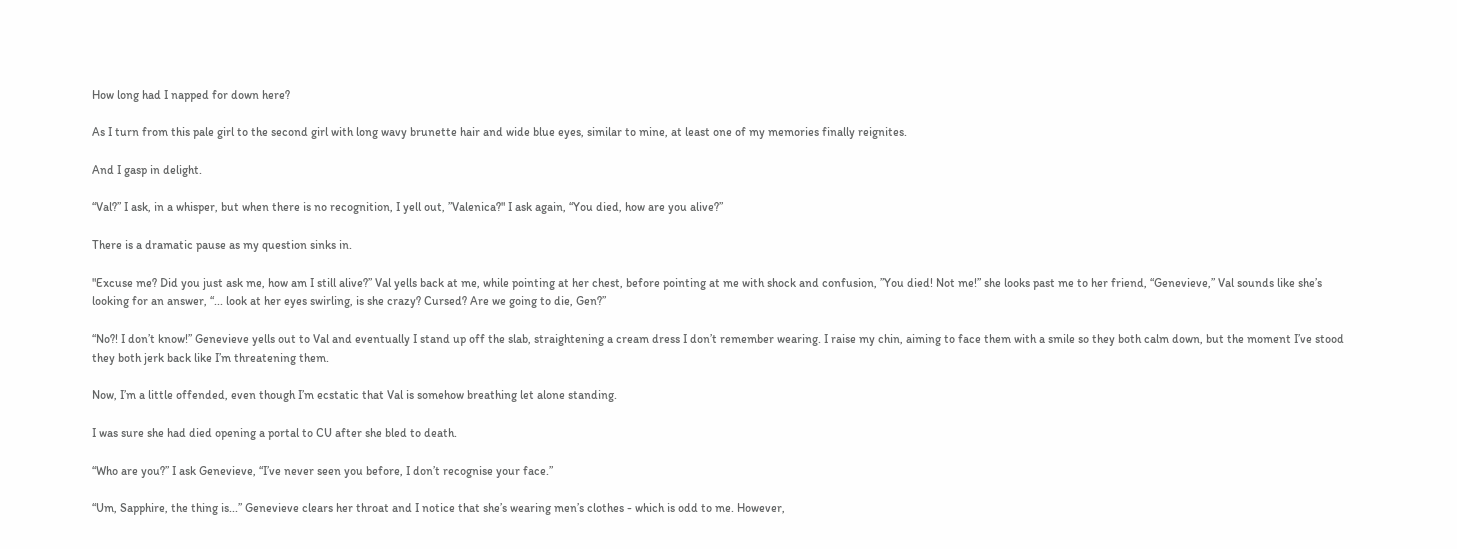How long had I napped for down here?

As I turn from this pale girl to the second girl with long wavy brunette hair and wide blue eyes, similar to mine, at least one of my memories finally reignites.

And I gasp in delight.

“Val?” I ask, in a whisper, but when there is no recognition, I yell out, ”Valenica?" I ask again, “You died, how are you alive?”

There is a dramatic pause as my question sinks in.

"Excuse me? Did you just ask me, how am I still alive?” Val yells back at me, while pointing at her chest, before pointing at me with shock and confusion, ”You died! Not me!” she looks past me to her friend, “Genevieve,” Val sounds like she’s looking for an answer, “... look at her eyes swirling, is she crazy? Cursed? Are we going to die, Gen?”

“No?! I don’t know!” Genevieve yells out to Val and eventually I stand up off the slab, straightening a cream dress I don’t remember wearing. I raise my chin, aiming to face them with a smile so they both calm down, but the moment I’ve stood they both jerk back like I’m threatening them.

Now, I’m a little offended, even though I’m ecstatic that Val is somehow breathing let alone standing.

I was sure she had died opening a portal to CU after she bled to death.

“Who are you?” I ask Genevieve, “I’ve never seen you before, I don’t recognise your face.”

“Um, Sapphire, the thing is...” Genevieve clears her throat and I notice that she’s wearing men’s clothes - which is odd to me. However,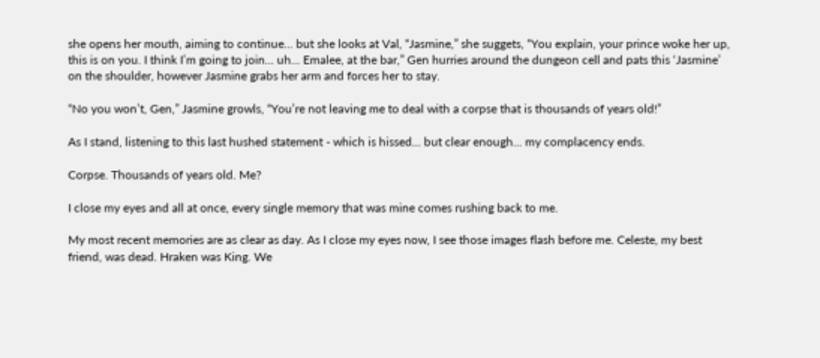she opens her mouth, aiming to continue... but she looks at Val, “Jasmine,” she suggets, “You explain, your prince woke her up, this is on you. I think I’m going to join... uh... Emalee, at the bar,” Gen hurries around the dungeon cell and pats this ‘Jasmine’ on the shoulder, however Jasmine grabs her arm and forces her to stay.

“No you won’t, Gen,” Jasmine growls, “You’re not leaving me to deal with a corpse that is thousands of years old!”

As I stand, listening to this last hushed statement - which is hissed... but clear enough... my complacency ends.

Corpse. Thousands of years old. Me?

I close my eyes and all at once, every single memory that was mine comes rushing back to me.

My most recent memories are as clear as day. As I close my eyes now, I see those images flash before me. Celeste, my best friend, was dead. Hraken was King. We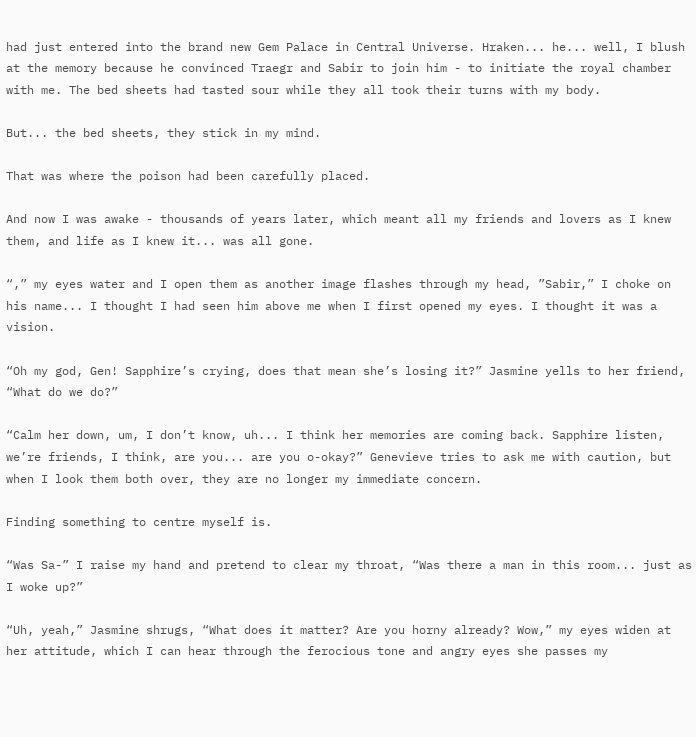had just entered into the brand new Gem Palace in Central Universe. Hraken... he... well, I blush at the memory because he convinced Traegr and Sabir to join him - to initiate the royal chamber with me. The bed sheets had tasted sour while they all took their turns with my body.

But... the bed sheets, they stick in my mind.

That was where the poison had been carefully placed.

And now I was awake - thousands of years later, which meant all my friends and lovers as I knew them, and life as I knew it... was all gone.

“,” my eyes water and I open them as another image flashes through my head, ”Sabir,” I choke on his name... I thought I had seen him above me when I first opened my eyes. I thought it was a vision.

“Oh my god, Gen! Sapphire’s crying, does that mean she’s losing it?” Jasmine yells to her friend, “What do we do?”

“Calm her down, um, I don’t know, uh... I think her memories are coming back. Sapphire listen, we’re friends, I think, are you... are you o-okay?” Genevieve tries to ask me with caution, but when I look them both over, they are no longer my immediate concern.

Finding something to centre myself is.

“Was Sa-” I raise my hand and pretend to clear my throat, “Was there a man in this room... just as I woke up?”

“Uh, yeah,” Jasmine shrugs, “What does it matter? Are you horny already? Wow,” my eyes widen at her attitude, which I can hear through the ferocious tone and angry eyes she passes my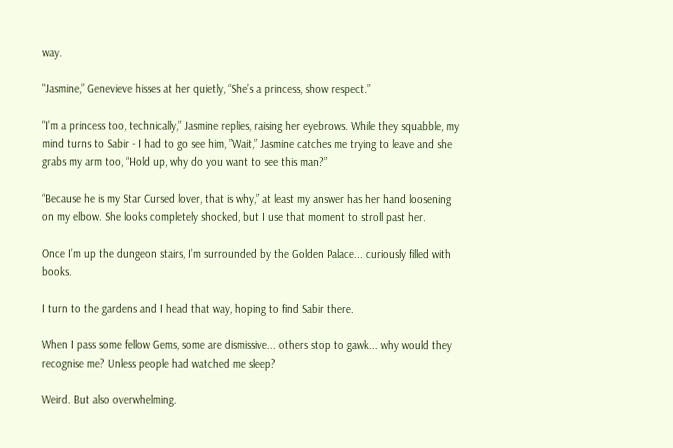way.

"Jasmine,” Genevieve hisses at her quietly, “She’s a princess, show respect.”

"I’m a princess too, technically,” Jasmine replies, raising her eyebrows. While they squabble, my mind turns to Sabir - I had to go see him, ”Wait,” Jasmine catches me trying to leave and she grabs my arm too, “Hold up, why do you want to see this man?”

“Because he is my Star Cursed lover, that is why,” at least my answer has her hand loosening on my elbow. She looks completely shocked, but I use that moment to stroll past her.

Once I’m up the dungeon stairs, I’m surrounded by the Golden Palace... curiously filled with books.

I turn to the gardens and I head that way, hoping to find Sabir there.

When I pass some fellow Gems, some are dismissive... others stop to gawk... why would they recognise me? Unless people had watched me sleep?

Weird. But also overwhelming.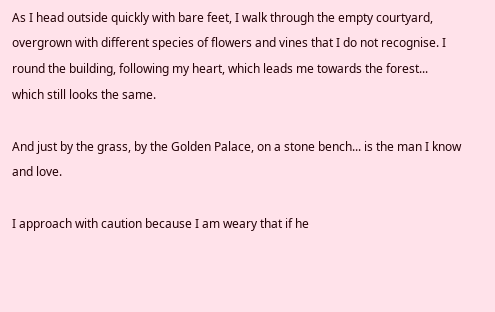As I head outside quickly with bare feet, I walk through the empty courtyard, overgrown with different species of flowers and vines that I do not recognise. I round the building, following my heart, which leads me towards the forest... which still looks the same.

And just by the grass, by the Golden Palace, on a stone bench... is the man I know and love.

I approach with caution because I am weary that if he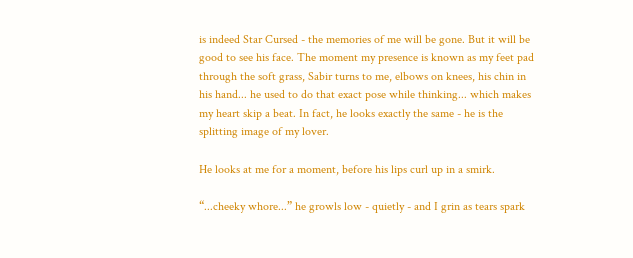is indeed Star Cursed - the memories of me will be gone. But it will be good to see his face. The moment my presence is known as my feet pad through the soft grass, Sabir turns to me, elbows on knees, his chin in his hand... he used to do that exact pose while thinking... which makes my heart skip a beat. In fact, he looks exactly the same - he is the splitting image of my lover.

He looks at me for a moment, before his lips curl up in a smirk.

“...cheeky whore...” he growls low - quietly - and I grin as tears spark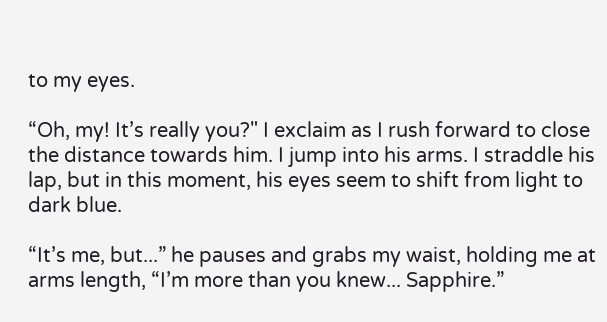to my eyes.

“Oh, my! It’s really you?" I exclaim as I rush forward to close the distance towards him. I jump into his arms. I straddle his lap, but in this moment, his eyes seem to shift from light to dark blue.

“It’s me, but...” he pauses and grabs my waist, holding me at arms length, “I’m more than you knew... Sapphire.”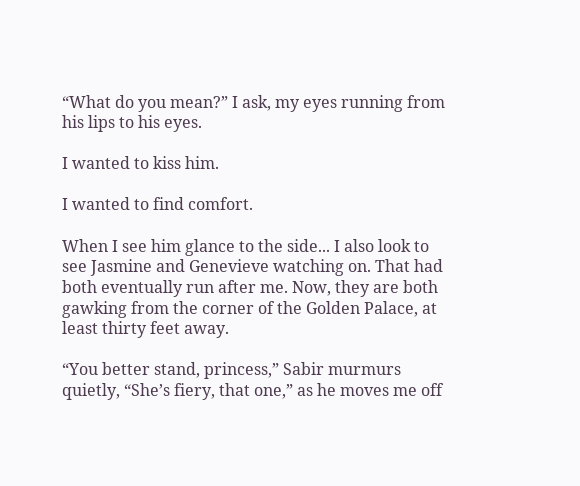“What do you mean?” I ask, my eyes running from his lips to his eyes.

I wanted to kiss him.

I wanted to find comfort.

When I see him glance to the side... I also look to see Jasmine and Genevieve watching on. That had both eventually run after me. Now, they are both gawking from the corner of the Golden Palace, at least thirty feet away.

“You better stand, princess,” Sabir murmurs quietly, “She’s fiery, that one,” as he moves me off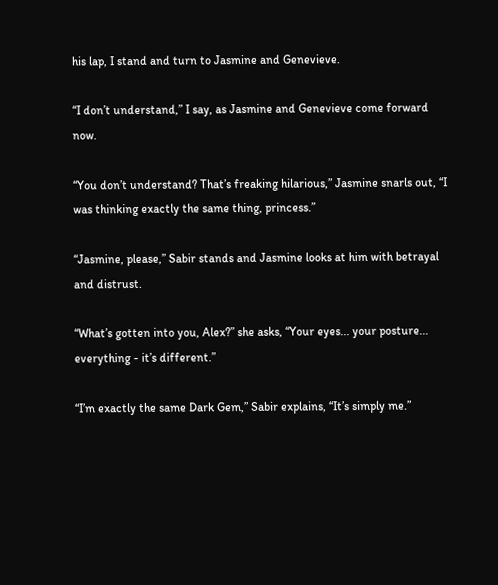his lap, I stand and turn to Jasmine and Genevieve.

“I don’t understand,” I say, as Jasmine and Genevieve come forward now.

“You don’t understand? That’s freaking hilarious,” Jasmine snarls out, “I was thinking exactly the same thing, princess.”

“Jasmine, please,” Sabir stands and Jasmine looks at him with betrayal and distrust.

“What’s gotten into you, Alex?” she asks, “Your eyes... your posture... everything - it’s different.”

“I’m exactly the same Dark Gem,” Sabir explains, “It’s simply me.”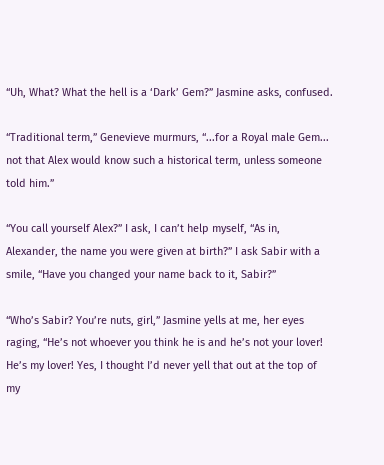“Uh, What? What the hell is a ‘Dark’ Gem?” Jasmine asks, confused.

“Traditional term,” Genevieve murmurs, “...for a Royal male Gem... not that Alex would know such a historical term, unless someone told him.”

“You call yourself Alex?” I ask, I can’t help myself, “As in, Alexander, the name you were given at birth?” I ask Sabir with a smile, “Have you changed your name back to it, Sabir?”

“Who’s Sabir? You’re nuts, girl,” Jasmine yells at me, her eyes raging, “He’s not whoever you think he is and he’s not your lover! He’s my lover! Yes, I thought I’d never yell that out at the top of my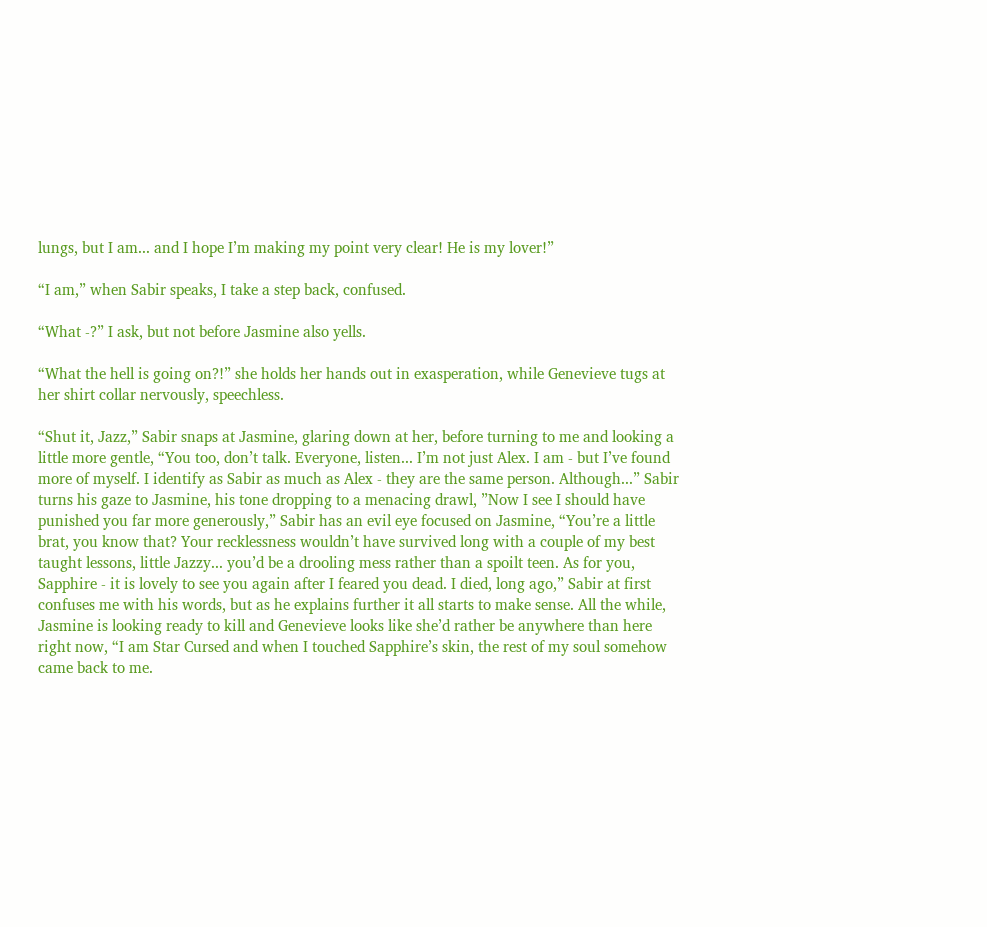lungs, but I am... and I hope I’m making my point very clear! He is my lover!”

“I am,” when Sabir speaks, I take a step back, confused.

“What -?” I ask, but not before Jasmine also yells.

“What the hell is going on?!” she holds her hands out in exasperation, while Genevieve tugs at her shirt collar nervously, speechless.

“Shut it, Jazz,” Sabir snaps at Jasmine, glaring down at her, before turning to me and looking a little more gentle, “You too, don’t talk. Everyone, listen... I’m not just Alex. I am - but I’ve found more of myself. I identify as Sabir as much as Alex - they are the same person. Although...” Sabir turns his gaze to Jasmine, his tone dropping to a menacing drawl, ”Now I see I should have punished you far more generously,” Sabir has an evil eye focused on Jasmine, “You’re a little brat, you know that? Your recklessness wouldn’t have survived long with a couple of my best taught lessons, little Jazzy... you’d be a drooling mess rather than a spoilt teen. As for you, Sapphire - it is lovely to see you again after I feared you dead. I died, long ago,” Sabir at first confuses me with his words, but as he explains further it all starts to make sense. All the while, Jasmine is looking ready to kill and Genevieve looks like she’d rather be anywhere than here right now, “I am Star Cursed and when I touched Sapphire’s skin, the rest of my soul somehow came back to me.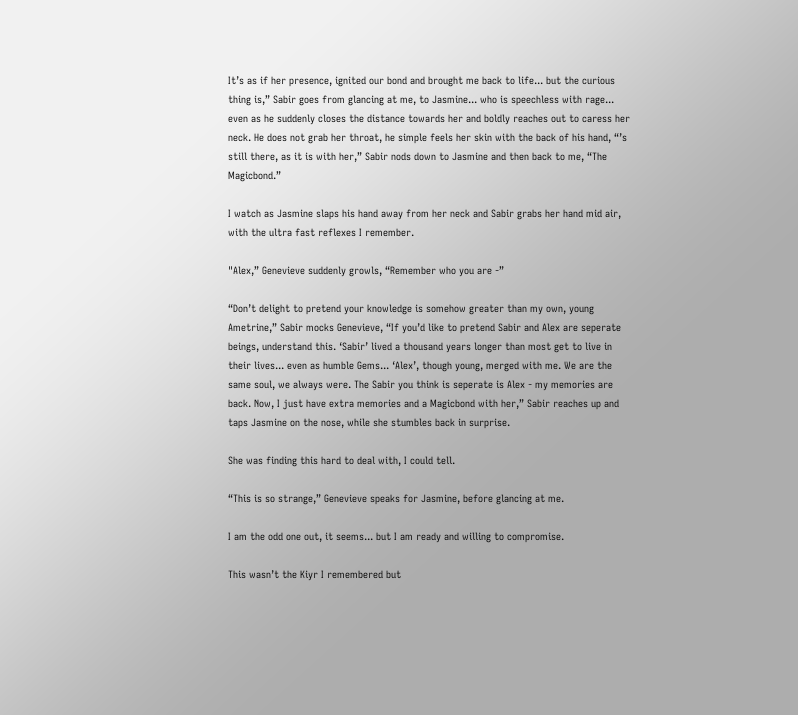It’s as if her presence, ignited our bond and brought me back to life... but the curious thing is,” Sabir goes from glancing at me, to Jasmine... who is speechless with rage... even as he suddenly closes the distance towards her and boldly reaches out to caress her neck. He does not grab her throat, he simple feels her skin with the back of his hand, “’s still there, as it is with her,” Sabir nods down to Jasmine and then back to me, “The Magicbond.”

I watch as Jasmine slaps his hand away from her neck and Sabir grabs her hand mid air, with the ultra fast reflexes I remember.

"Alex,” Genevieve suddenly growls, “Remember who you are -”

“Don’t delight to pretend your knowledge is somehow greater than my own, young Ametrine,” Sabir mocks Genevieve, “If you’d like to pretend Sabir and Alex are seperate beings, understand this. ‘Sabir’ lived a thousand years longer than most get to live in their lives... even as humble Gems... ‘Alex’, though young, merged with me. We are the same soul, we always were. The Sabir you think is seperate is Alex - my memories are back. Now, I just have extra memories and a Magicbond with her,” Sabir reaches up and taps Jasmine on the nose, while she stumbles back in surprise.

She was finding this hard to deal with, I could tell.

“This is so strange,” Genevieve speaks for Jasmine, before glancing at me.

I am the odd one out, it seems... but I am ready and willing to compromise.

This wasn’t the Kiyr I remembered but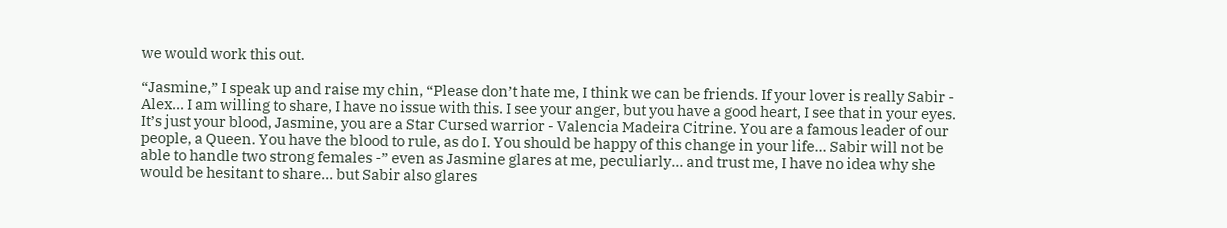we would work this out.

“Jasmine,” I speak up and raise my chin, “Please don’t hate me, I think we can be friends. If your lover is really Sabir - Alex... I am willing to share, I have no issue with this. I see your anger, but you have a good heart, I see that in your eyes. It’s just your blood, Jasmine, you are a Star Cursed warrior - Valencia Madeira Citrine. You are a famous leader of our people, a Queen. You have the blood to rule, as do I. You should be happy of this change in your life... Sabir will not be able to handle two strong females -” even as Jasmine glares at me, peculiarly... and trust me, I have no idea why she would be hesitant to share... but Sabir also glares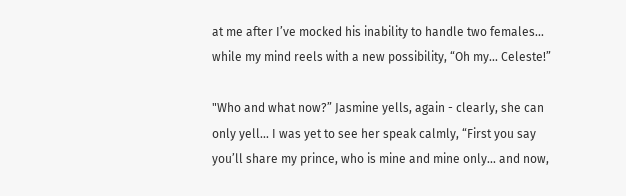at me after I’ve mocked his inability to handle two females... while my mind reels with a new possibility, “Oh my... Celeste!”

"Who and what now?” Jasmine yells, again - clearly, she can only yell... I was yet to see her speak calmly, “First you say you’ll share my prince, who is mine and mine only... and now,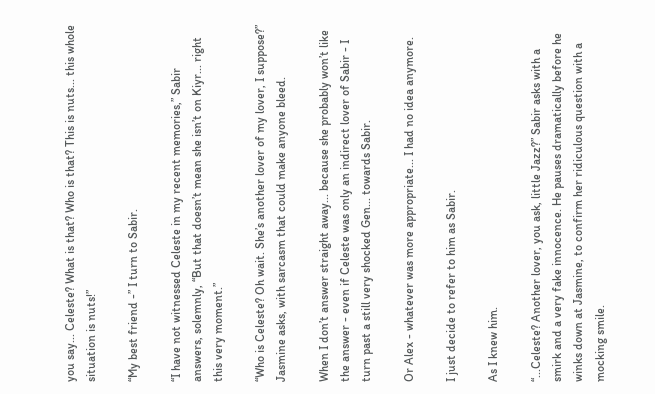you say... Celeste? What is that? Who is that? This is nuts... this whole situation is nuts!”

“My best friend -” I turn to Sabir.

“I have not witnessed Celeste in my recent memories,” Sabir answers, solemnly, “But that doesn’t mean she isn’t on Kiyr... right this very moment.”

“Who is Celeste? Oh wait. She’s another lover of my lover, I suppose?” Jasmine asks, with sarcasm that could make anyone bleed.

When I don’t answer straight away... because she probably won’t like the answer - even if Celeste was only an indirect lover of Sabir - I turn past a still very shocked Gen... towards Sabir.

Or Alex - whatever was more appropriate... I had no idea anymore.

I just decide to refer to him as Sabir.

As I knew him.

“...Celeste? Another lover, you ask, little Jazz?” Sabir asks with a smirk and a very fake innocence. He pauses dramatically before he winks down at Jasmine, to confirm her ridiculous question with a mocking smile.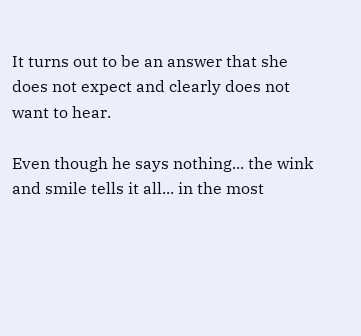It turns out to be an answer that she does not expect and clearly does not want to hear.

Even though he says nothing... the wink and smile tells it all... in the most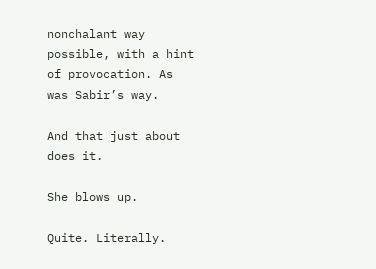nonchalant way possible, with a hint of provocation. As was Sabir’s way.

And that just about does it.

She blows up.

Quite. Literally.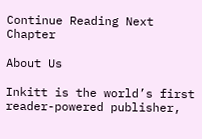Continue Reading Next Chapter

About Us

Inkitt is the world’s first reader-powered publisher,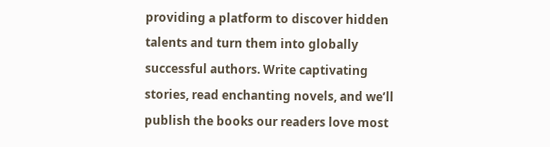providing a platform to discover hidden talents and turn them into globally successful authors. Write captivating stories, read enchanting novels, and we’ll publish the books our readers love most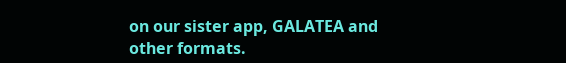on our sister app, GALATEA and other formats.